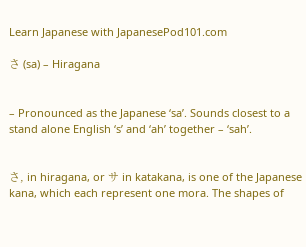Learn Japanese with JapanesePod101.com

さ (sa) – Hiragana


– Pronounced as the Japanese ‘sa’. Sounds closest to a stand alone English ‘s’ and ‘ah’ together – ‘sah’.


さ, in hiragana, or サ in katakana, is one of the Japanese kana, which each represent one mora. The shapes of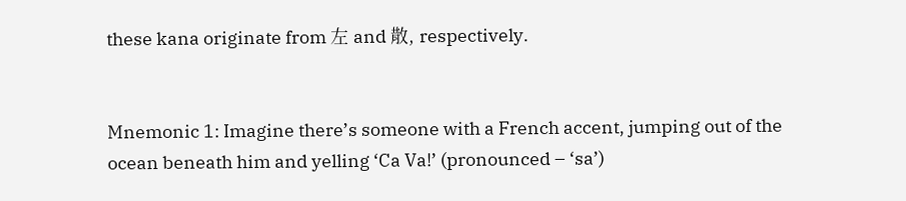these kana originate from 左 and 散, respectively.


Mnemonic 1: Imagine there’s someone with a French accent, jumping out of the ocean beneath him and yelling ‘Ca Va!’ (pronounced – ‘sa’)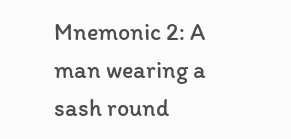Mnemonic 2: A man wearing a sash round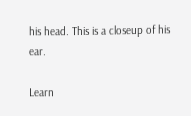his head. This is a closeup of his ear.

Learn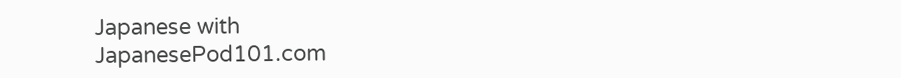Japanese with JapanesePod101.com